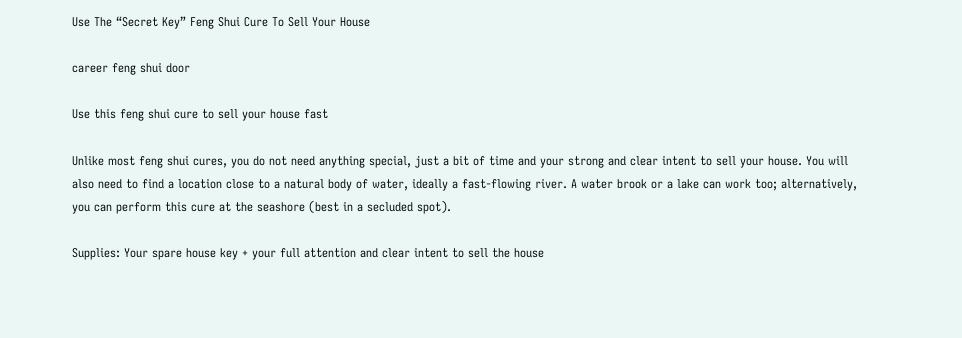Use The “Secret Key” Feng Shui Cure To Sell Your House

career feng shui door

Use this feng shui cure to sell your house fast

Unlike most feng shui cures, you do not need anything special, just a bit of time and your strong and clear intent to sell your house. You will also need to find a location close to a natural body of water, ideally a fast-flowing river. A water brook or a lake can work too; alternatively, you can perform this cure at the seashore (best in a secluded spot).

Supplies: Your spare house key + your full attention and clear intent to sell the house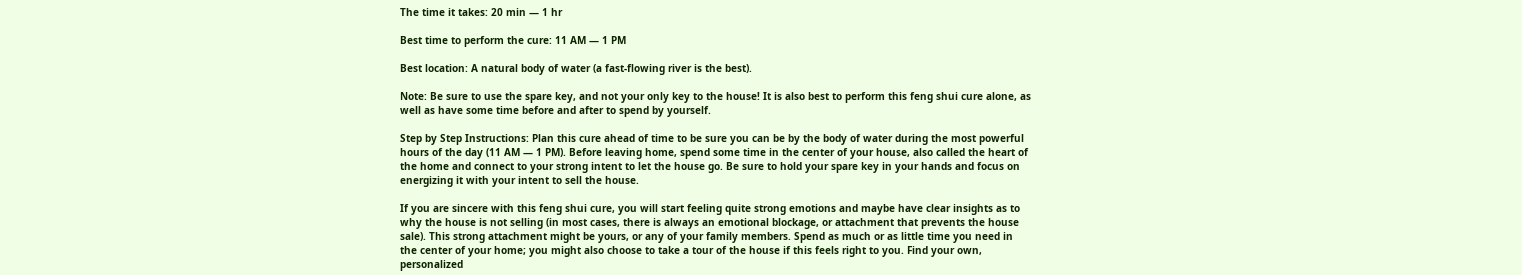The time it takes: 20 min — 1 hr

Best time to perform the cure: 11 AM — 1 PM

Best location: A natural body of water (a fast-flowing river is the best).

Note: Be sure to use the spare key, and not your only key to the house! It is also best to perform this feng shui cure alone, as well as have some time before and after to spend by yourself.

Step by Step Instructions: Plan this cure ahead of time to be sure you can be by the body of water during the most powerful hours of the day (11 AM — 1 PM). Before leaving home, spend some time in the center of your house, also called the heart of the home and connect to your strong intent to let the house go. Be sure to hold your spare key in your hands and focus on energizing it with your intent to sell the house.

If you are sincere with this feng shui cure, you will start feeling quite strong emotions and maybe have clear insights as to why the house is not selling (in most cases, there is always an emotional blockage, or attachment that prevents the house sale). This strong attachment might be yours, or any of your family members. Spend as much or as little time you need in the center of your home; you might also choose to take a tour of the house if this feels right to you. Find your own, personalized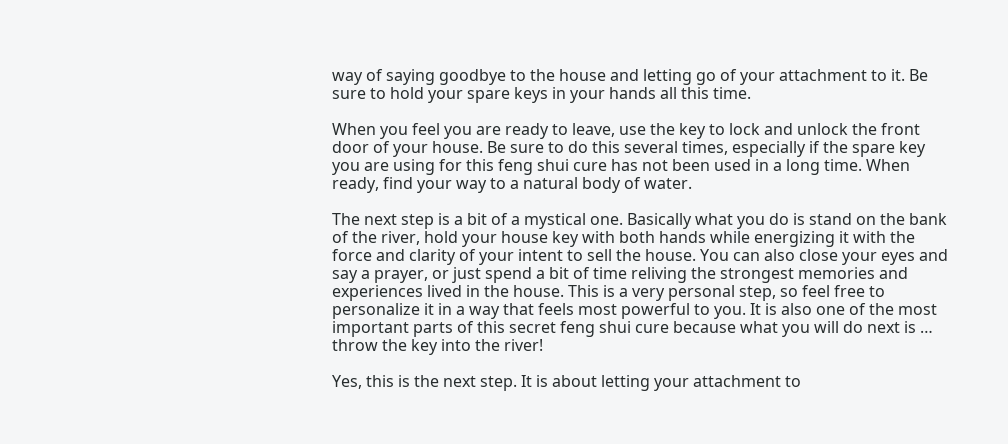way of saying goodbye to the house and letting go of your attachment to it. Be sure to hold your spare keys in your hands all this time.

When you feel you are ready to leave, use the key to lock and unlock the front door of your house. Be sure to do this several times, especially if the spare key you are using for this feng shui cure has not been used in a long time. When ready, find your way to a natural body of water.

The next step is a bit of a mystical one. Basically what you do is stand on the bank of the river, hold your house key with both hands while energizing it with the force and clarity of your intent to sell the house. You can also close your eyes and say a prayer, or just spend a bit of time reliving the strongest memories and experiences lived in the house. This is a very personal step, so feel free to personalize it in a way that feels most powerful to you. It is also one of the most important parts of this secret feng shui cure because what you will do next is … throw the key into the river!

Yes, this is the next step. It is about letting your attachment to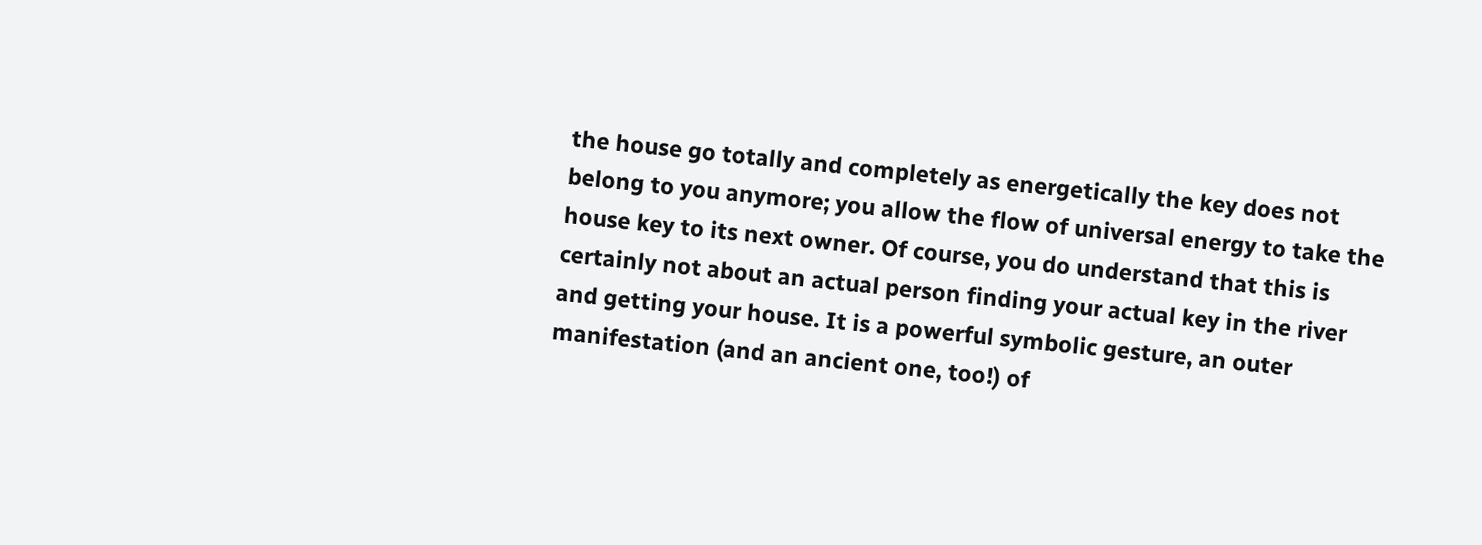the house go totally and completely as energetically the key does not belong to you anymore; you allow the flow of universal energy to take the house key to its next owner. Of course, you do understand that this is certainly not about an actual person finding your actual key in the river and getting your house. It is a powerful symbolic gesture, an outer manifestation (and an ancient one, too!) of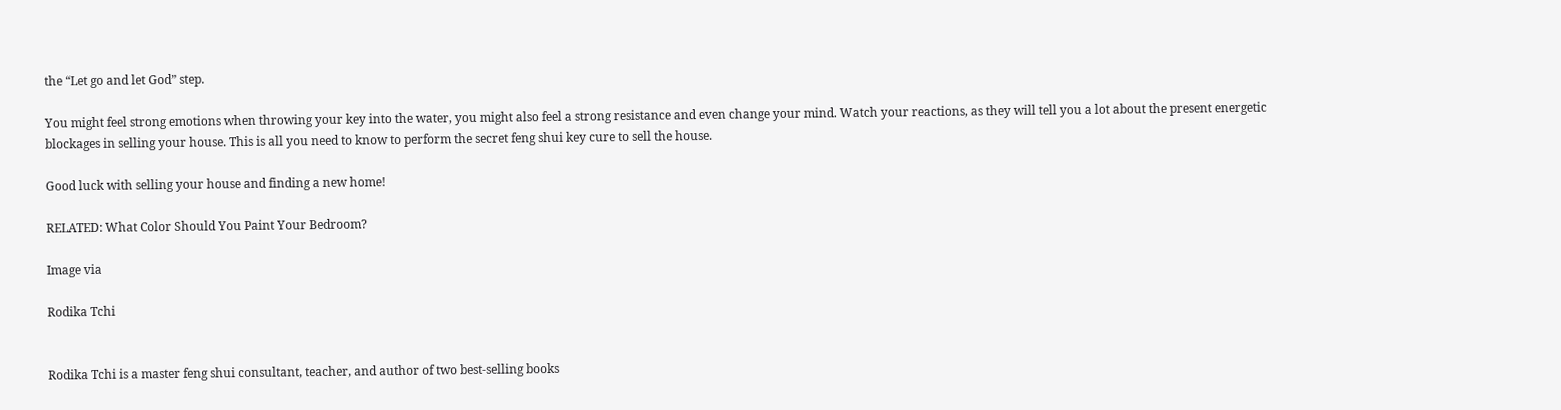the “Let go and let God” step.

You might feel strong emotions when throwing your key into the water, you might also feel a strong resistance and even change your mind. Watch your reactions, as they will tell you a lot about the present energetic blockages in selling your house. This is all you need to know to perform the secret feng shui key cure to sell the house.

Good luck with selling your house and finding a new home!

RELATED: What Color Should You Paint Your Bedroom?

Image via

Rodika Tchi


Rodika Tchi is a master feng shui consultant, teacher, and author of two best-selling books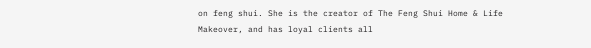on feng shui. She is the creator of The Feng Shui Home & Life Makeover, and has loyal clients all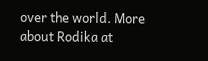over the world. More about Rodika at